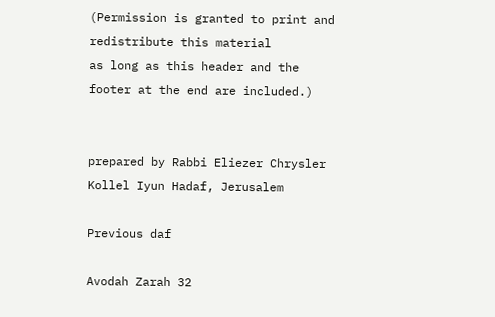(Permission is granted to print and redistribute this material
as long as this header and the footer at the end are included.)


prepared by Rabbi Eliezer Chrysler
Kollel Iyun Hadaf, Jerusalem

Previous daf

Avodah Zarah 32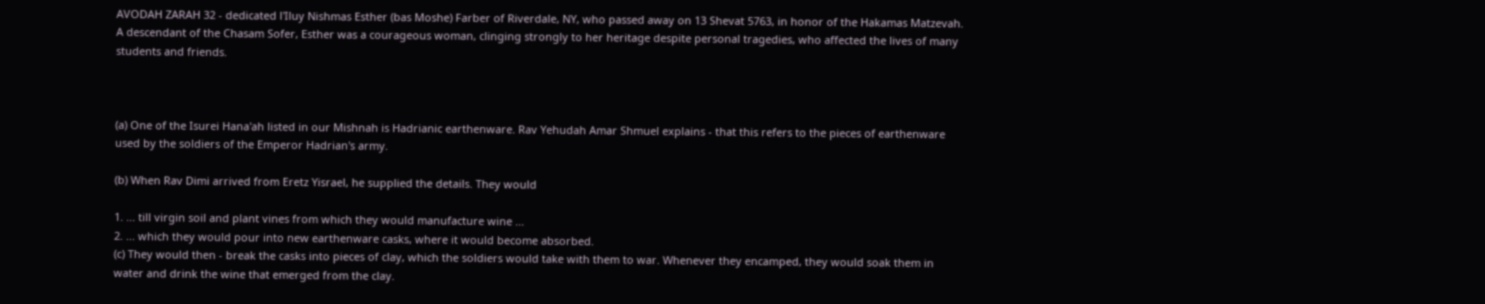AVODAH ZARAH 32 - dedicated l'Iluy Nishmas Esther (bas Moshe) Farber of Riverdale, NY, who passed away on 13 Shevat 5763, in honor of the Hakamas Matzevah. A descendant of the Chasam Sofer, Esther was a courageous woman, clinging strongly to her heritage despite personal tragedies, who affected the lives of many students and friends.



(a) One of the Isurei Hana'ah listed in our Mishnah is Hadrianic earthenware. Rav Yehudah Amar Shmuel explains - that this refers to the pieces of earthenware used by the soldiers of the Emperor Hadrian's army.

(b) When Rav Dimi arrived from Eretz Yisrael, he supplied the details. They would

1. ... till virgin soil and plant vines from which they would manufacture wine ...
2. ... which they would pour into new earthenware casks, where it would become absorbed.
(c) They would then - break the casks into pieces of clay, which the soldiers would take with them to war. Whenever they encamped, they would soak them in water and drink the wine that emerged from the clay.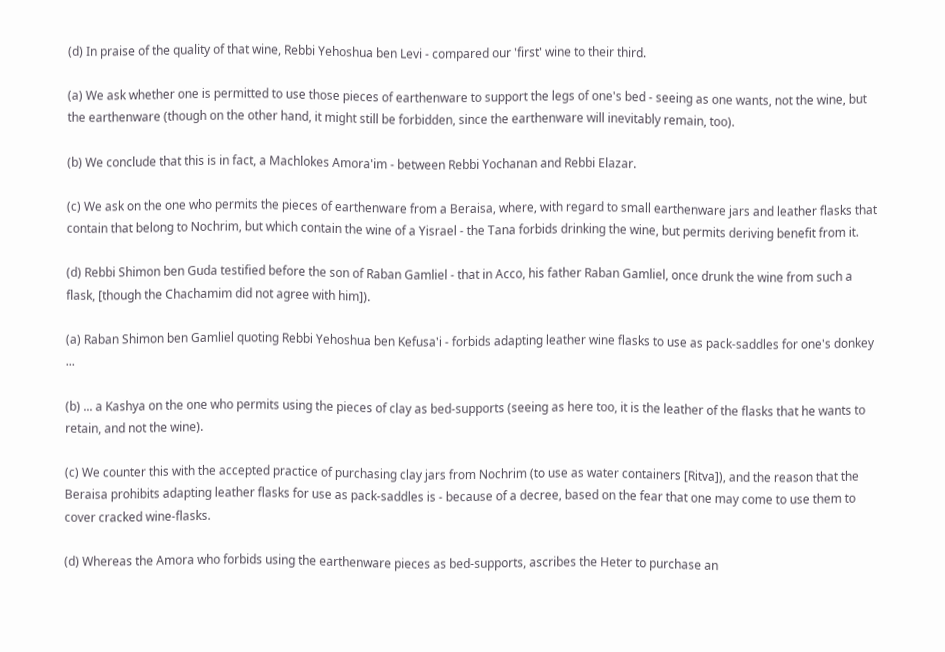(d) In praise of the quality of that wine, Rebbi Yehoshua ben Levi - compared our 'first' wine to their third.

(a) We ask whether one is permitted to use those pieces of earthenware to support the legs of one's bed - seeing as one wants, not the wine, but the earthenware (though on the other hand, it might still be forbidden, since the earthenware will inevitably remain, too).

(b) We conclude that this is in fact, a Machlokes Amora'im - between Rebbi Yochanan and Rebbi Elazar.

(c) We ask on the one who permits the pieces of earthenware from a Beraisa, where, with regard to small earthenware jars and leather flasks that contain that belong to Nochrim, but which contain the wine of a Yisrael - the Tana forbids drinking the wine, but permits deriving benefit from it.

(d) Rebbi Shimon ben Guda testified before the son of Raban Gamliel - that in Acco, his father Raban Gamliel, once drunk the wine from such a flask, [though the Chachamim did not agree with him]).

(a) Raban Shimon ben Gamliel quoting Rebbi Yehoshua ben Kefusa'i - forbids adapting leather wine flasks to use as pack-saddles for one's donkey ...

(b) ... a Kashya on the one who permits using the pieces of clay as bed-supports (seeing as here too, it is the leather of the flasks that he wants to retain, and not the wine).

(c) We counter this with the accepted practice of purchasing clay jars from Nochrim (to use as water containers [Ritva]), and the reason that the Beraisa prohibits adapting leather flasks for use as pack-saddles is - because of a decree, based on the fear that one may come to use them to cover cracked wine-flasks.

(d) Whereas the Amora who forbids using the earthenware pieces as bed-supports, ascribes the Heter to purchase an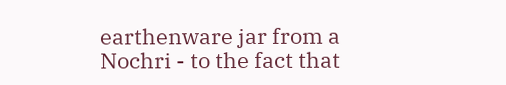earthenware jar from a Nochri - to the fact that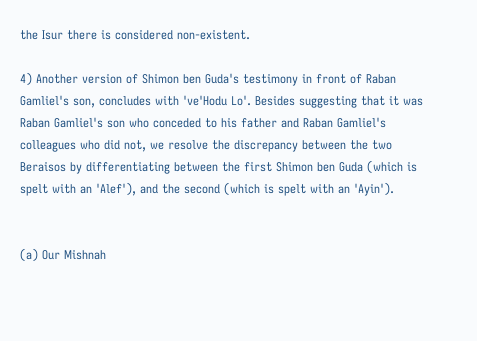the Isur there is considered non-existent.

4) Another version of Shimon ben Guda's testimony in front of Raban Gamliel's son, concludes with 've'Hodu Lo'. Besides suggesting that it was Raban Gamliel's son who conceded to his father and Raban Gamliel's colleagues who did not, we resolve the discrepancy between the two Beraisos by differentiating between the first Shimon ben Guda (which is spelt with an 'Alef'), and the second (which is spelt with an 'Ayin').


(a) Our Mishnah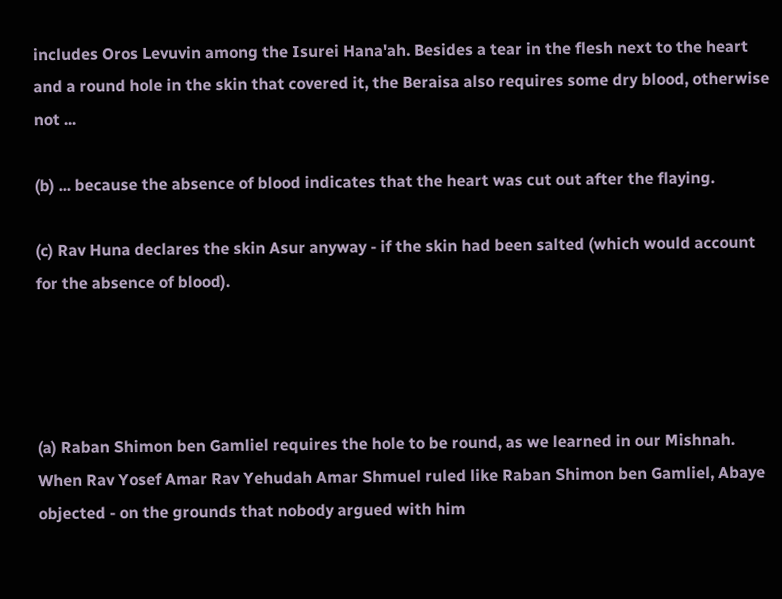includes Oros Levuvin among the Isurei Hana'ah. Besides a tear in the flesh next to the heart and a round hole in the skin that covered it, the Beraisa also requires some dry blood, otherwise not ...

(b) ... because the absence of blood indicates that the heart was cut out after the flaying.

(c) Rav Huna declares the skin Asur anyway - if the skin had been salted (which would account for the absence of blood).




(a) Raban Shimon ben Gamliel requires the hole to be round, as we learned in our Mishnah. When Rav Yosef Amar Rav Yehudah Amar Shmuel ruled like Raban Shimon ben Gamliel, Abaye objected - on the grounds that nobody argued with him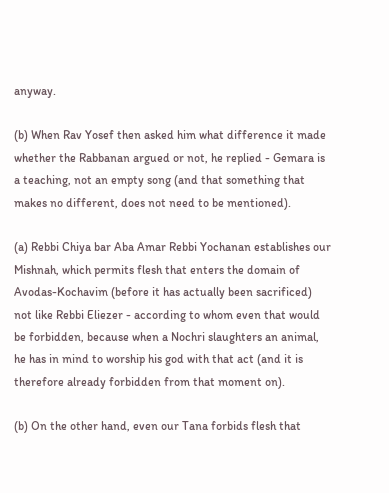anyway.

(b) When Rav Yosef then asked him what difference it made whether the Rabbanan argued or not, he replied - Gemara is a teaching, not an empty song (and that something that makes no different, does not need to be mentioned).

(a) Rebbi Chiya bar Aba Amar Rebbi Yochanan establishes our Mishnah, which permits flesh that enters the domain of Avodas-Kochavim (before it has actually been sacrificed) not like Rebbi Eliezer - according to whom even that would be forbidden, because when a Nochri slaughters an animal, he has in mind to worship his god with that act (and it is therefore already forbidden from that moment on).

(b) On the other hand, even our Tana forbids flesh that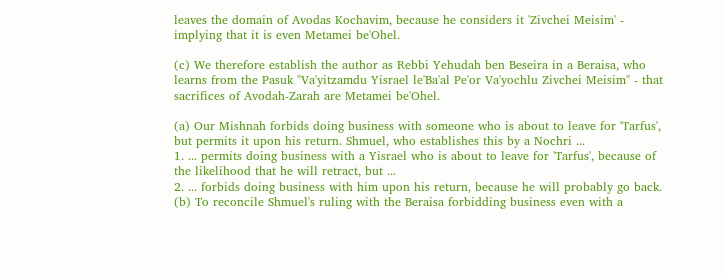leaves the domain of Avodas Kochavim, because he considers it 'Zivchei Meisim' - implying that it is even Metamei be'Ohel.

(c) We therefore establish the author as Rebbi Yehudah ben Beseira in a Beraisa, who learns from the Pasuk "Va'yitzamdu Yisrael le'Ba'al Pe'or Va'yochlu Zivchei Meisim" - that sacrifices of Avodah-Zarah are Metamei be'Ohel.

(a) Our Mishnah forbids doing business with someone who is about to leave for 'Tarfus', but permits it upon his return. Shmuel, who establishes this by a Nochri ...
1. ... permits doing business with a Yisrael who is about to leave for 'Tarfus', because of the likelihood that he will retract, but ...
2. ... forbids doing business with him upon his return, because he will probably go back.
(b) To reconcile Shmuel's ruling with the Beraisa forbidding business even with a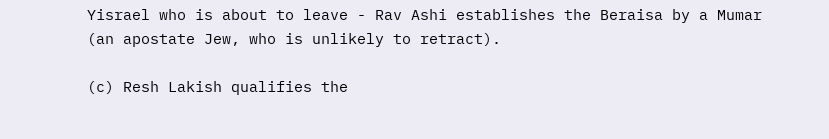Yisrael who is about to leave - Rav Ashi establishes the Beraisa by a Mumar (an apostate Jew, who is unlikely to retract).

(c) Resh Lakish qualifies the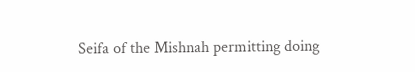Seifa of the Mishnah permitting doing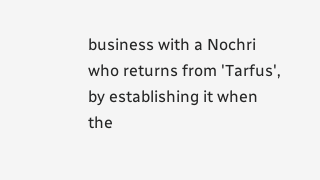business with a Nochri who returns from 'Tarfus', by establishing it when the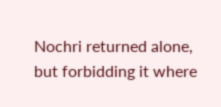Nochri returned alone, but forbidding it where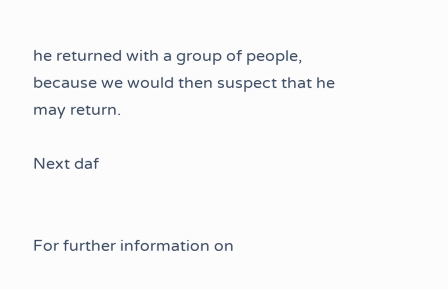he returned with a group of people, because we would then suspect that he may return.

Next daf


For further information on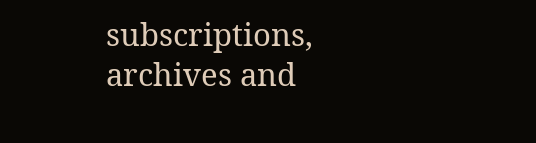subscriptions, archives and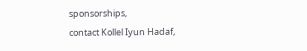sponsorships,
contact Kollel Iyun Hadaf,